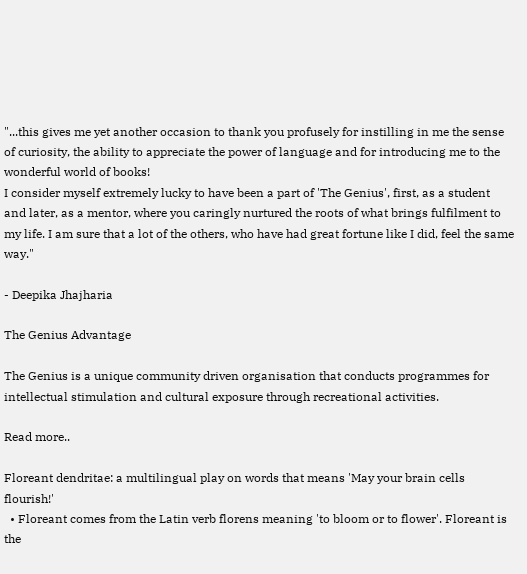"...this gives me yet another occasion to thank you profusely for instilling in me the sense of curiosity, the ability to appreciate the power of language and for introducing me to the wonderful world of books!
I consider myself extremely lucky to have been a part of 'The Genius', first, as a student and later, as a mentor, where you caringly nurtured the roots of what brings fulfilment to my life. I am sure that a lot of the others, who have had great fortune like I did, feel the same way."

- Deepika Jhajharia

The Genius Advantage

The Genius is a unique community driven organisation that conducts programmes for intellectual stimulation and cultural exposure through recreational activities.

Read more..

Floreant dendritae: a multilingual play on words that means 'May your brain cells flourish!'
  • Floreant comes from the Latin verb florens meaning 'to bloom or to flower'. Floreant is the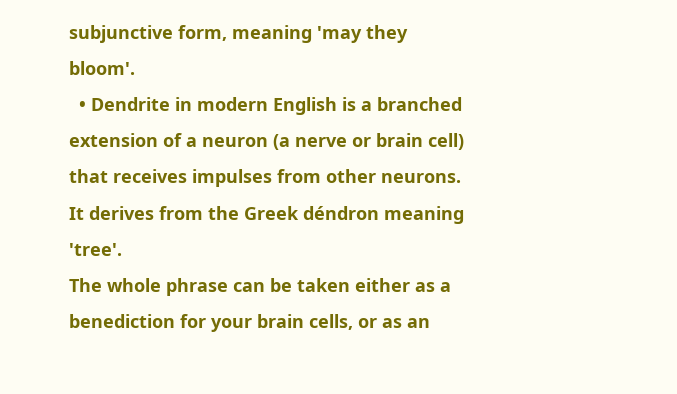subjunctive form, meaning 'may they bloom'.
  • Dendrite in modern English is a branched extension of a neuron (a nerve or brain cell) that receives impulses from other neurons. It derives from the Greek déndron meaning 'tree'.
The whole phrase can be taken either as a benediction for your brain cells, or as an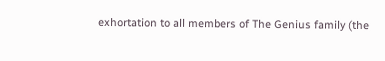exhortation to all members of The Genius family (the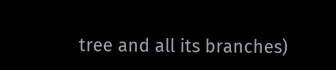tree and all its branches)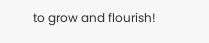to grow and flourish!